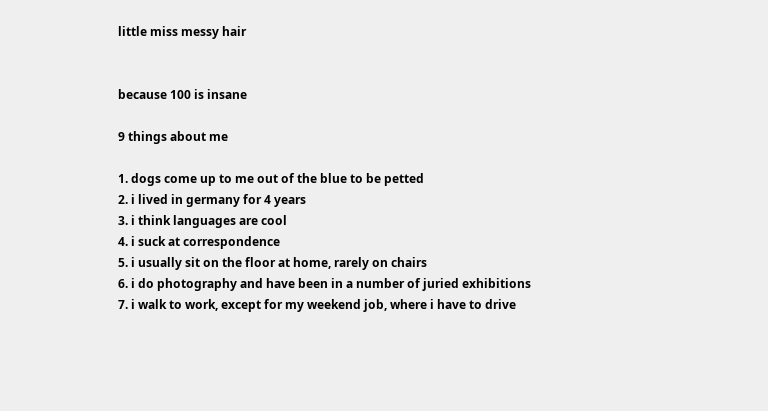little miss messy hair


because 100 is insane

9 things about me

1. dogs come up to me out of the blue to be petted
2. i lived in germany for 4 years
3. i think languages are cool
4. i suck at correspondence
5. i usually sit on the floor at home, rarely on chairs
6. i do photography and have been in a number of juried exhibitions
7. i walk to work, except for my weekend job, where i have to drive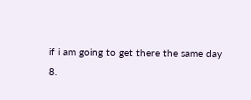if i am going to get there the same day
8.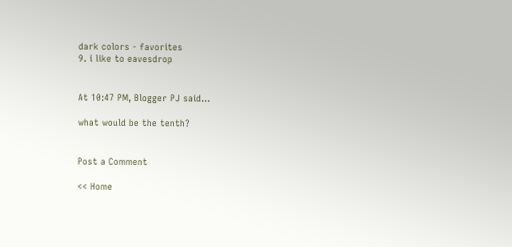dark colors - favorites
9. i like to eavesdrop


At 10:47 PM, Blogger PJ said...

what would be the tenth?


Post a Comment

<< Home